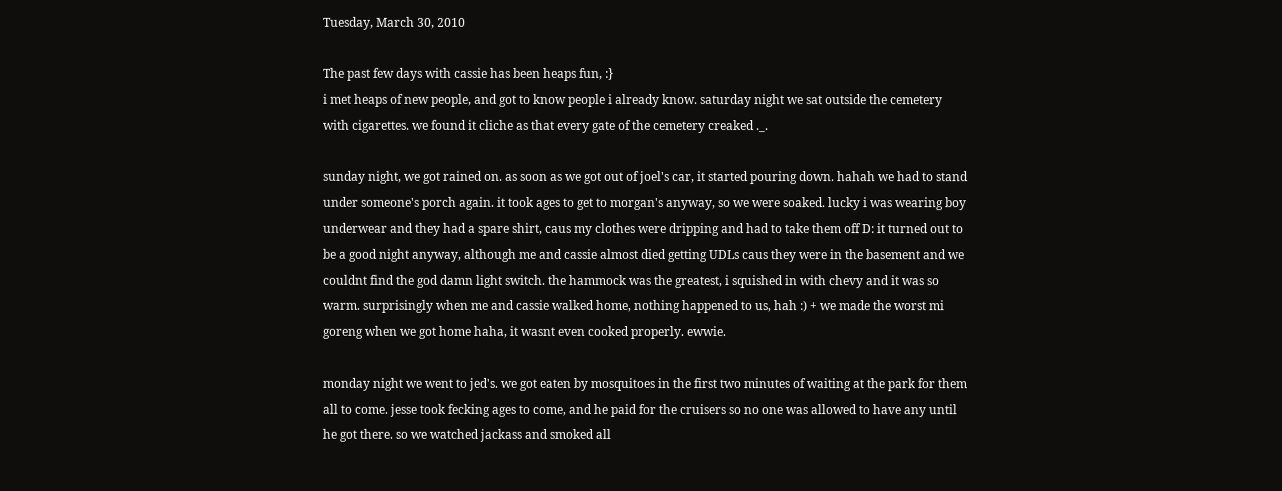Tuesday, March 30, 2010

The past few days with cassie has been heaps fun, :}
i met heaps of new people, and got to know people i already know. saturday night we sat outside the cemetery with cigarettes. we found it cliche as that every gate of the cemetery creaked ._.

sunday night, we got rained on. as soon as we got out of joel's car, it started pouring down. hahah we had to stand under someone's porch again. it took ages to get to morgan's anyway, so we were soaked. lucky i was wearing boy underwear and they had a spare shirt, caus my clothes were dripping and had to take them off D: it turned out to be a good night anyway, although me and cassie almost died getting UDLs caus they were in the basement and we couldnt find the god damn light switch. the hammock was the greatest, i squished in with chevy and it was so warm. surprisingly when me and cassie walked home, nothing happened to us, hah :) + we made the worst mi goreng when we got home haha, it wasnt even cooked properly. ewwie.

monday night we went to jed's. we got eaten by mosquitoes in the first two minutes of waiting at the park for them all to come. jesse took fecking ages to come, and he paid for the cruisers so no one was allowed to have any until he got there. so we watched jackass and smoked all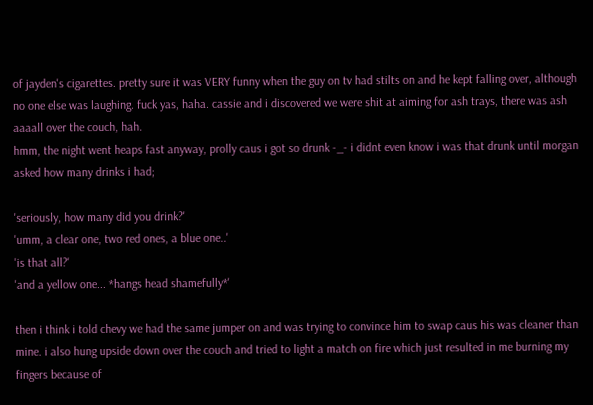of jayden's cigarettes. pretty sure it was VERY funny when the guy on tv had stilts on and he kept falling over, although no one else was laughing. fuck yas, haha. cassie and i discovered we were shit at aiming for ash trays, there was ash aaaall over the couch, hah.
hmm, the night went heaps fast anyway, prolly caus i got so drunk -_- i didnt even know i was that drunk until morgan asked how many drinks i had;

'seriously, how many did you drink?'
'umm, a clear one, two red ones, a blue one..'
'is that all?'
'and a yellow one... *hangs head shamefully*'

then i think i told chevy we had the same jumper on and was trying to convince him to swap caus his was cleaner than mine. i also hung upside down over the couch and tried to light a match on fire which just resulted in me burning my fingers because of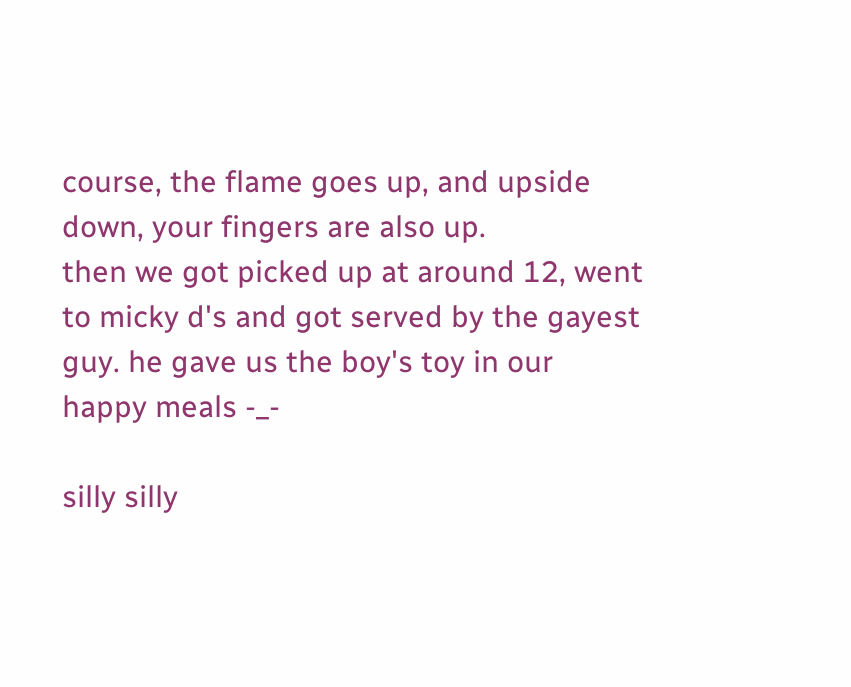course, the flame goes up, and upside down, your fingers are also up.
then we got picked up at around 12, went to micky d's and got served by the gayest guy. he gave us the boy's toy in our happy meals -_-

silly silly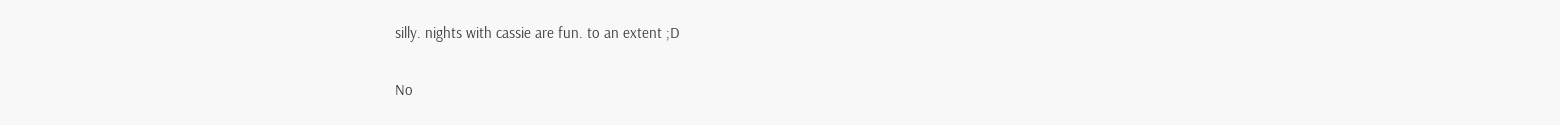silly. nights with cassie are fun. to an extent ;D

No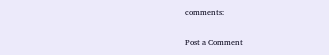comments:

Post a Comment